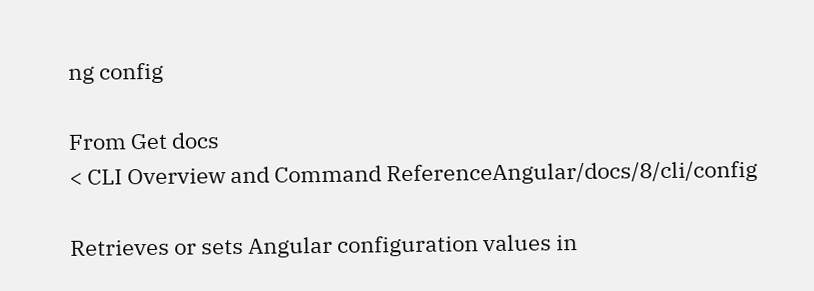ng config

From Get docs
< CLI Overview and Command ReferenceAngular/docs/8/cli/config

Retrieves or sets Angular configuration values in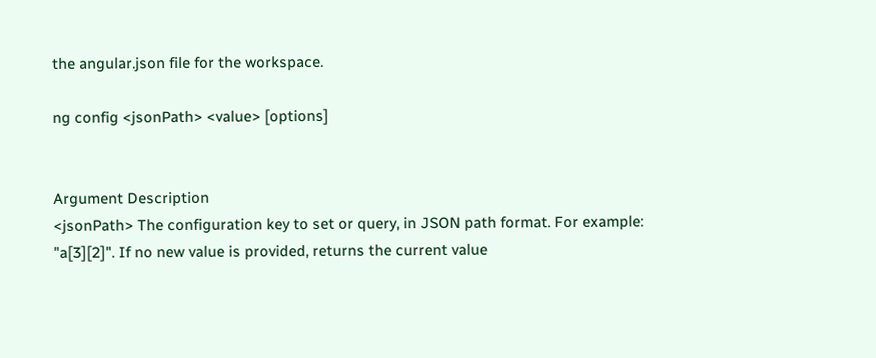the angular.json file for the workspace.

ng config <jsonPath> <value> [options]


Argument Description
<jsonPath> The configuration key to set or query, in JSON path format. For example: "a[3][2]". If no new value is provided, returns the current value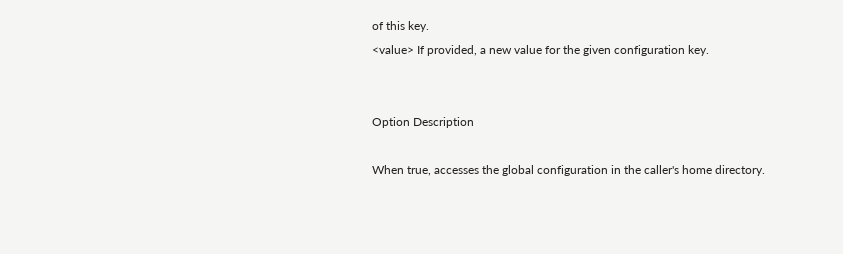of this key.
<value> If provided, a new value for the given configuration key.


Option Description

When true, accesses the global configuration in the caller's home directory.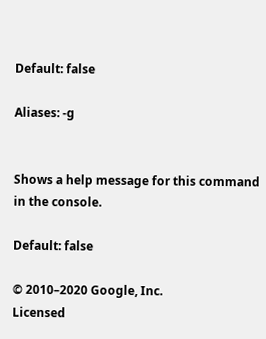Default: false

Aliases: -g


Shows a help message for this command in the console.

Default: false

© 2010–2020 Google, Inc.
Licensed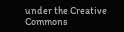under the Creative Commons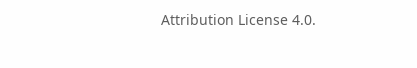Attribution License 4.0.